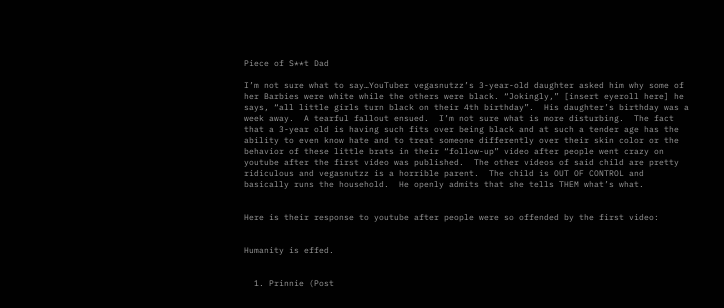Piece of S**t Dad

I’m not sure what to say…YouTuber vegasnutzz’s 3-year-old daughter asked him why some of her Barbies were white while the others were black. “Jokingly,” [insert eyeroll here] he says, “all little girls turn black on their 4th birthday”.  His daughter’s birthday was a week away.  A tearful fallout ensued.  I’m not sure what is more disturbing.  The fact that a 3-year old is having such fits over being black and at such a tender age has the ability to even know hate and to treat someone differently over their skin color or the behavior of these little brats in their “follow-up” video after people went crazy on youtube after the first video was published.  The other videos of said child are pretty ridiculous and vegasnutzz is a horrible parent.  The child is OUT OF CONTROL and basically runs the household.  He openly admits that she tells THEM what’s what.


Here is their response to youtube after people were so offended by the first video:


Humanity is effed.


  1. Prinnie (Post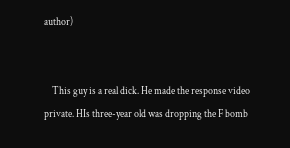author)


    This guy is a real dick. He made the response video private. HIs three-year old was dropping the F bomb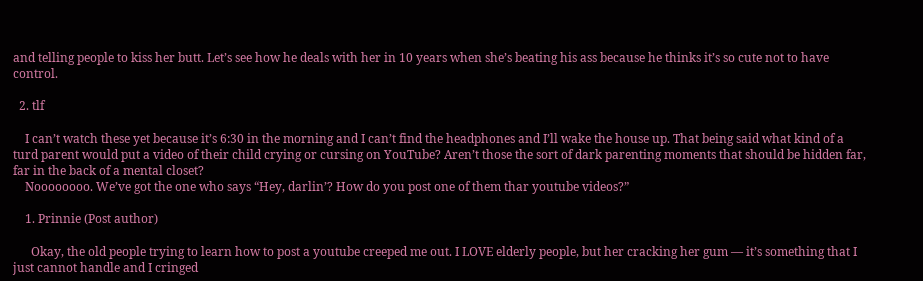and telling people to kiss her butt. Let’s see how he deals with her in 10 years when she’s beating his ass because he thinks it’s so cute not to have control.

  2. tlf

    I can’t watch these yet because it’s 6:30 in the morning and I can’t find the headphones and I’ll wake the house up. That being said what kind of a turd parent would put a video of their child crying or cursing on YouTube? Aren’t those the sort of dark parenting moments that should be hidden far, far in the back of a mental closet?
    Noooooooo. We’ve got the one who says “Hey, darlin’? How do you post one of them thar youtube videos?”

    1. Prinnie (Post author)

      Okay, the old people trying to learn how to post a youtube creeped me out. I LOVE elderly people, but her cracking her gum — it’s something that I just cannot handle and I cringed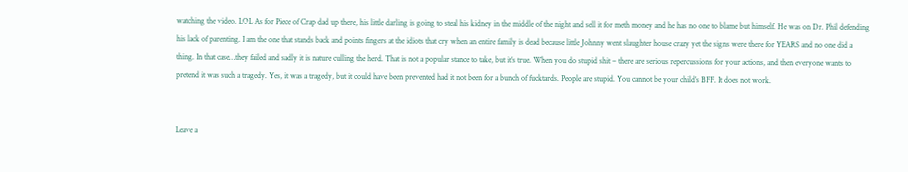watching the video. LOL As for Piece of Crap dad up there, his little darling is going to steal his kidney in the middle of the night and sell it for meth money and he has no one to blame but himself. He was on Dr. Phil defending his lack of parenting. I am the one that stands back and points fingers at the idiots that cry when an entire family is dead because little Johnny went slaughter house crazy yet the signs were there for YEARS and no one did a thing. In that case…they failed and sadly it is nature culling the herd. That is not a popular stance to take, but it’s true. When you do stupid shit – there are serious repercussions for your actions, and then everyone wants to pretend it was such a tragedy. Yes, it was a tragedy, but it could have been prevented had it not been for a bunch of fucktards. People are stupid. You cannot be your child’s BFF. It does not work.


Leave a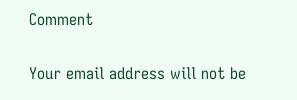Comment

Your email address will not be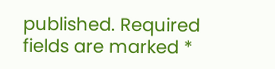published. Required fields are marked *